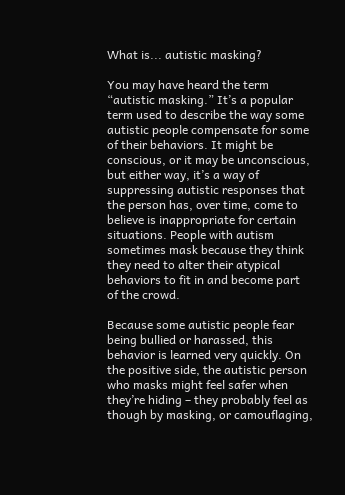What is... autistic masking?

You may have heard the term “autistic masking.” It’s a popular term used to describe the way some autistic people compensate for some of their behaviors. It might be conscious, or it may be unconscious, but either way, it’s a way of suppressing autistic responses that the person has, over time, come to believe is inappropriate for certain situations. People with autism sometimes mask because they think they need to alter their atypical behaviors to fit in and become part of the crowd.

Because some autistic people fear being bullied or harassed, this behavior is learned very quickly. On the positive side, the autistic person who masks might feel safer when they’re hiding – they probably feel as though by masking, or camouflaging,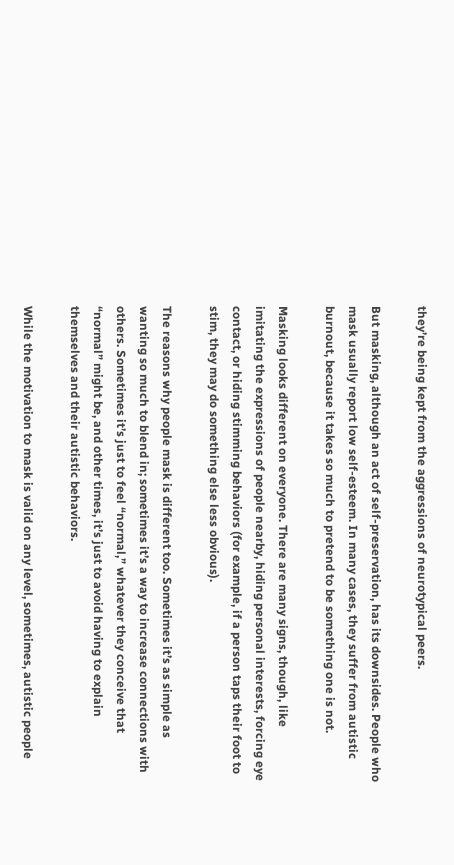they’re being kept from the aggressions of neurotypical peers.

But masking, although an act of self-preservation, has its downsides. People who mask usually report low self-esteem. In many cases, they suffer from autistic burnout, because it takes so much to pretend to be something one is not.

Masking looks different on everyone. There are many signs, though, like imitating the expressions of people nearby, hiding personal interests, forcing eye contact, or hiding stimming behaviors (for example, if a person taps their foot to stim, they may do something else less obvious).

The reasons why people mask is different too. Sometimes it’s as simple as wanting so much to blend in; sometimes it’s a way to increase connections with others. Sometimes it’s just to feel “normal,” whatever they conceive that “normal” might be, and other times, it’s just to avoid having to explain themselves and their autistic behaviors.

While the motivation to mask is valid on any level, sometimes, autistic people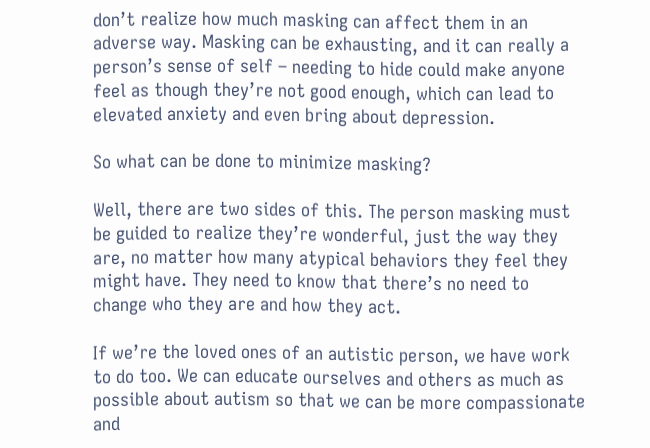don’t realize how much masking can affect them in an adverse way. Masking can be exhausting, and it can really a person’s sense of self – needing to hide could make anyone feel as though they’re not good enough, which can lead to elevated anxiety and even bring about depression.

So what can be done to minimize masking?

Well, there are two sides of this. The person masking must be guided to realize they’re wonderful, just the way they are, no matter how many atypical behaviors they feel they might have. They need to know that there’s no need to change who they are and how they act.

If we’re the loved ones of an autistic person, we have work to do too. We can educate ourselves and others as much as possible about autism so that we can be more compassionate and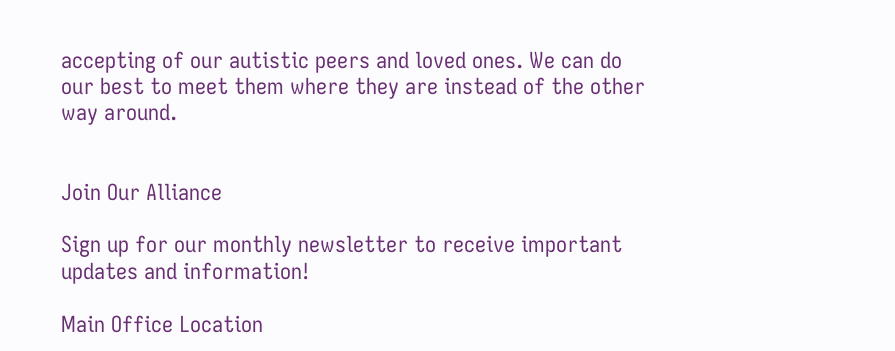accepting of our autistic peers and loved ones. We can do our best to meet them where they are instead of the other way around.


Join Our Alliance

Sign up for our monthly newsletter to receive important updates and information!

Main Office Location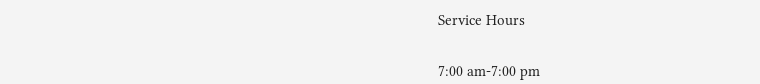Service Hours


7:00 am-7:00 pm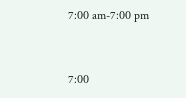7:00 am-7:00 pm


7:00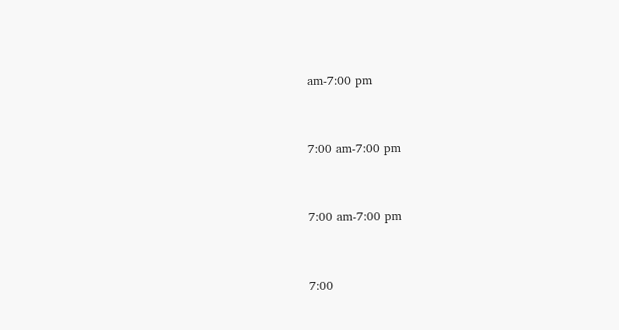am-7:00 pm


7:00 am-7:00 pm


7:00 am-7:00 pm


7:00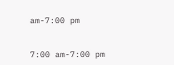am-7:00 pm


7:00 am-7:00 pm